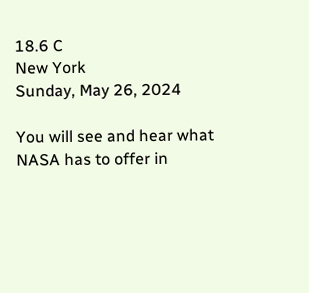18.6 C
New York
Sunday, May 26, 2024

You will see and hear what NASA has to offer in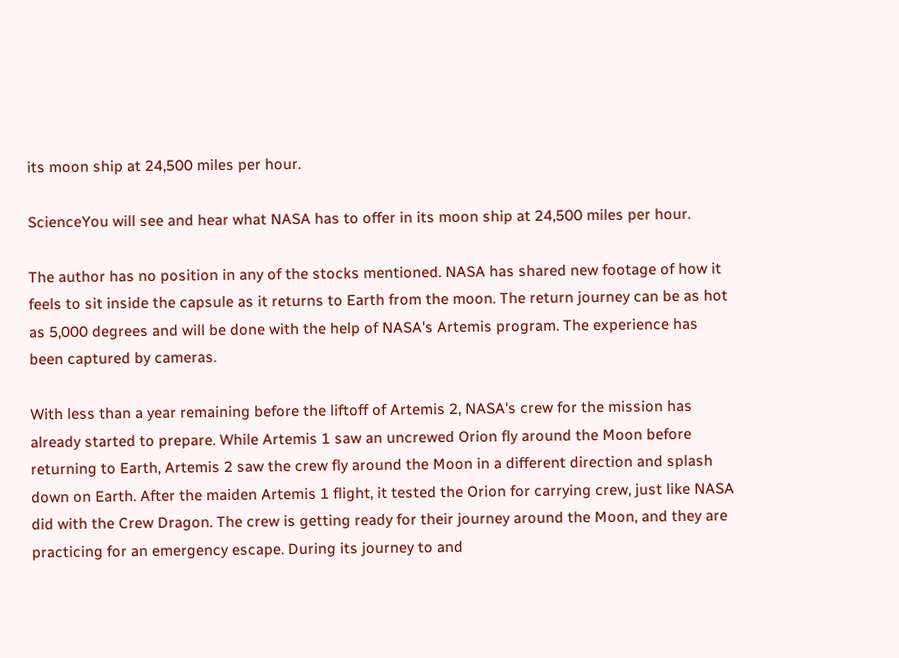its moon ship at 24,500 miles per hour.

ScienceYou will see and hear what NASA has to offer in its moon ship at 24,500 miles per hour.

The author has no position in any of the stocks mentioned. NASA has shared new footage of how it feels to sit inside the capsule as it returns to Earth from the moon. The return journey can be as hot as 5,000 degrees and will be done with the help of NASA's Artemis program. The experience has been captured by cameras.

With less than a year remaining before the liftoff of Artemis 2, NASA's crew for the mission has already started to prepare. While Artemis 1 saw an uncrewed Orion fly around the Moon before returning to Earth, Artemis 2 saw the crew fly around the Moon in a different direction and splash down on Earth. After the maiden Artemis 1 flight, it tested the Orion for carrying crew, just like NASA did with the Crew Dragon. The crew is getting ready for their journey around the Moon, and they are practicing for an emergency escape. During its journey to and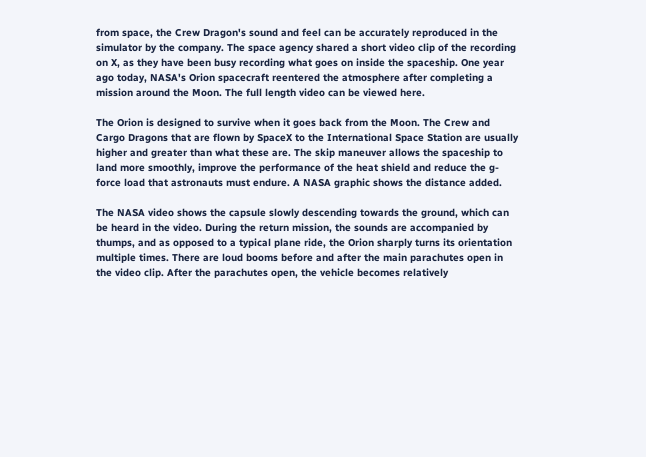from space, the Crew Dragon's sound and feel can be accurately reproduced in the simulator by the company. The space agency shared a short video clip of the recording on X, as they have been busy recording what goes on inside the spaceship. One year ago today, NASA's Orion spacecraft reentered the atmosphere after completing a mission around the Moon. The full length video can be viewed here.

The Orion is designed to survive when it goes back from the Moon. The Crew and Cargo Dragons that are flown by SpaceX to the International Space Station are usually higher and greater than what these are. The skip maneuver allows the spaceship to land more smoothly, improve the performance of the heat shield and reduce the g-force load that astronauts must endure. A NASA graphic shows the distance added.

The NASA video shows the capsule slowly descending towards the ground, which can be heard in the video. During the return mission, the sounds are accompanied by thumps, and as opposed to a typical plane ride, the Orion sharply turns its orientation multiple times. There are loud booms before and after the main parachutes open in the video clip. After the parachutes open, the vehicle becomes relatively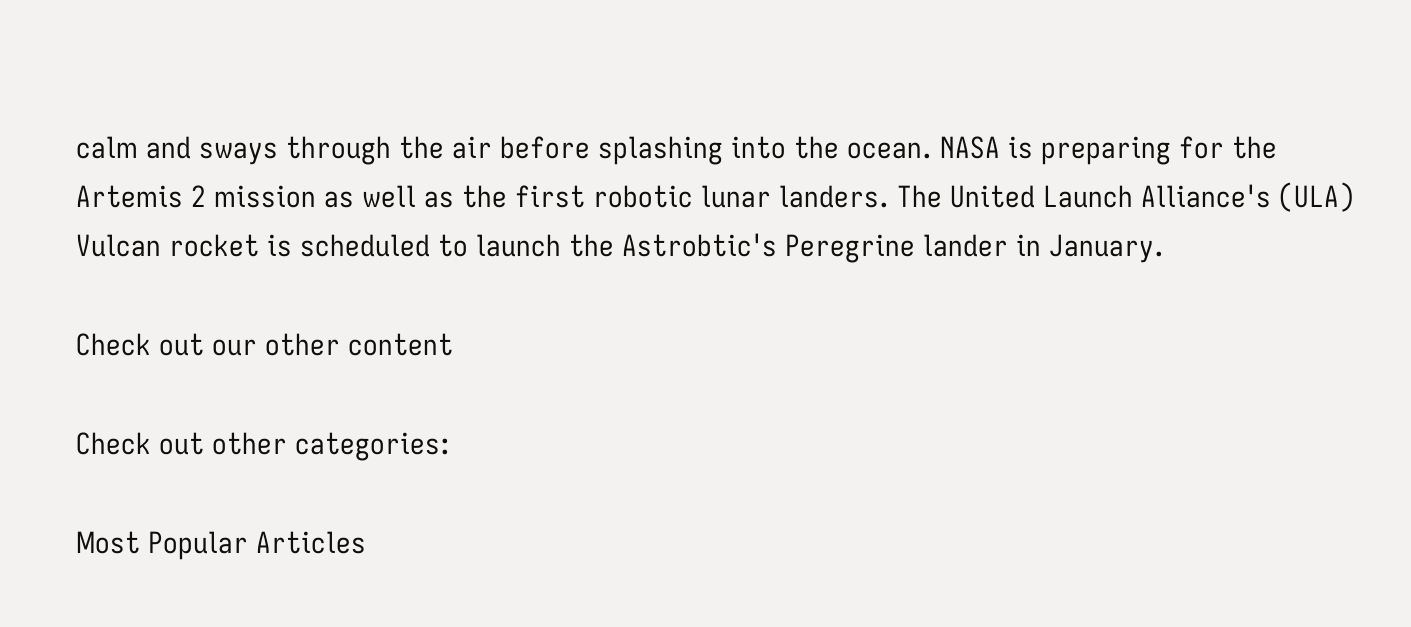calm and sways through the air before splashing into the ocean. NASA is preparing for the Artemis 2 mission as well as the first robotic lunar landers. The United Launch Alliance's (ULA) Vulcan rocket is scheduled to launch the Astrobtic's Peregrine lander in January.

Check out our other content

Check out other categories:

Most Popular Articles